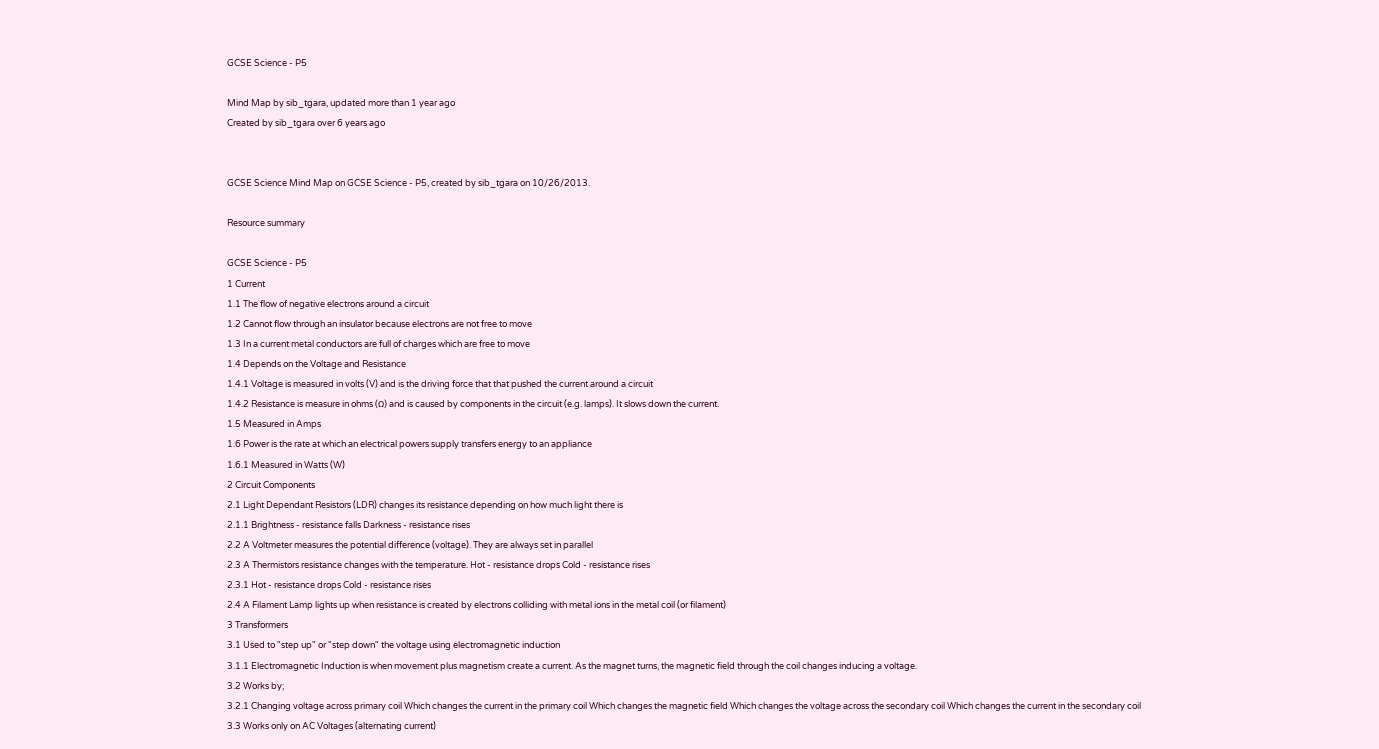GCSE Science - P5

Mind Map by sib_tgara, updated more than 1 year ago
Created by sib_tgara over 6 years ago


GCSE Science Mind Map on GCSE Science - P5, created by sib_tgara on 10/26/2013.

Resource summary

GCSE Science - P5
1 Current
1.1 The flow of negative electrons around a circuit
1.2 Cannot flow through an insulator because electrons are not free to move
1.3 In a current metal conductors are full of charges which are free to move
1.4 Depends on the Voltage and Resistance
1.4.1 Voltage is measured in volts (V) and is the driving force that that pushed the current around a circuit
1.4.2 Resistance is measure in ohms (Ω) and is caused by components in the circuit (e.g. lamps). It slows down the current.
1.5 Measured in Amps
1.6 Power is the rate at which an electrical powers supply transfers energy to an appliance
1.6.1 Measured in Watts (W)
2 Circuit Components
2.1 Light Dependant Resistors (LDR) changes its resistance depending on how much light there is
2.1.1 Brightness - resistance falls Darkness - resistance rises
2.2 A Voltmeter measures the potential difference (voltage). They are always set in parallel
2.3 A Thermistors resistance changes with the temperature. Hot - resistance drops Cold - resistance rises
2.3.1 Hot - resistance drops Cold - resistance rises
2.4 A Filament Lamp lights up when resistance is created by electrons colliding with metal ions in the metal coil (or filament)
3 Transformers
3.1 Used to "step up" or "step down" the voltage using electromagnetic induction
3.1.1 Electromagnetic Induction is when movement plus magnetism create a current. As the magnet turns, the magnetic field through the coil changes inducing a voltage.
3.2 Works by;
3.2.1 Changing voltage across primary coil Which changes the current in the primary coil Which changes the magnetic field Which changes the voltage across the secondary coil Which changes the current in the secondary coil
3.3 Works only on AC Voltages (alternating current)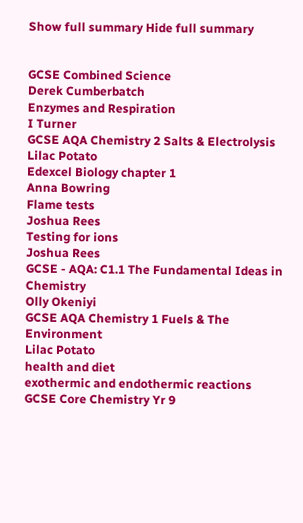Show full summary Hide full summary


GCSE Combined Science
Derek Cumberbatch
Enzymes and Respiration
I Turner
GCSE AQA Chemistry 2 Salts & Electrolysis
Lilac Potato
Edexcel Biology chapter 1
Anna Bowring
Flame tests
Joshua Rees
Testing for ions
Joshua Rees
GCSE - AQA: C1.1 The Fundamental Ideas in Chemistry
Olly Okeniyi
GCSE AQA Chemistry 1 Fuels & The Environment
Lilac Potato
health and diet
exothermic and endothermic reactions
GCSE Core Chemistry Yr 9